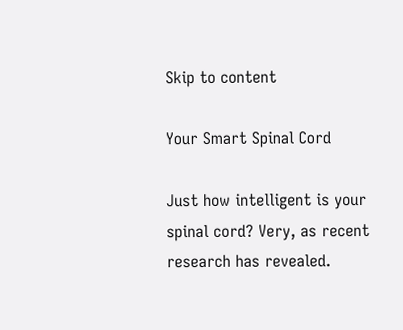Skip to content

Your Smart Spinal Cord

Just how intelligent is your spinal cord? Very, as recent research has revealed.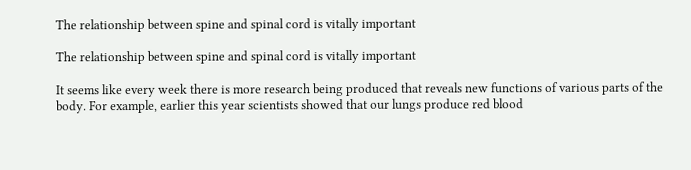The relationship between spine and spinal cord is vitally important

The relationship between spine and spinal cord is vitally important

It seems like every week there is more research being produced that reveals new functions of various parts of the body. For example, earlier this year scientists showed that our lungs produce red blood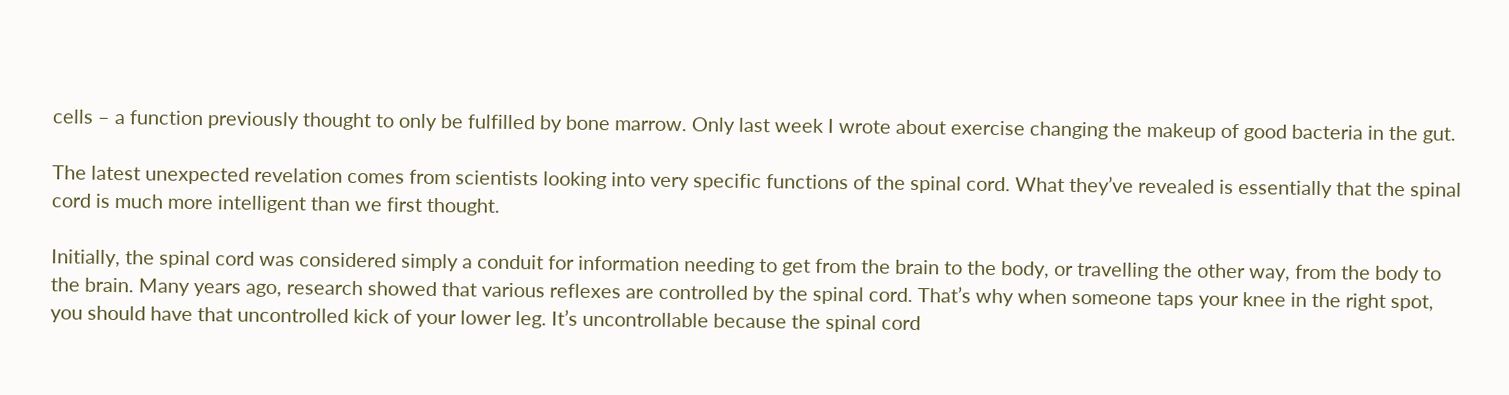cells – a function previously thought to only be fulfilled by bone marrow. Only last week I wrote about exercise changing the makeup of good bacteria in the gut.

The latest unexpected revelation comes from scientists looking into very specific functions of the spinal cord. What they’ve revealed is essentially that the spinal cord is much more intelligent than we first thought.

Initially, the spinal cord was considered simply a conduit for information needing to get from the brain to the body, or travelling the other way, from the body to the brain. Many years ago, research showed that various reflexes are controlled by the spinal cord. That’s why when someone taps your knee in the right spot, you should have that uncontrolled kick of your lower leg. It’s uncontrollable because the spinal cord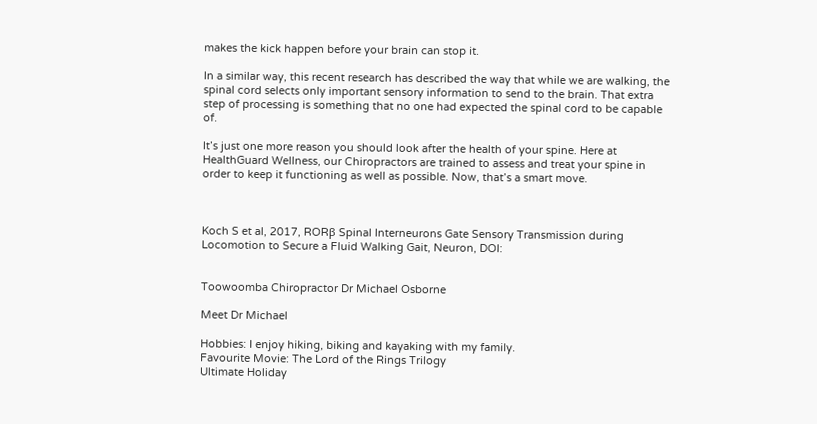makes the kick happen before your brain can stop it.

In a similar way, this recent research has described the way that while we are walking, the spinal cord selects only important sensory information to send to the brain. That extra step of processing is something that no one had expected the spinal cord to be capable of.

It’s just one more reason you should look after the health of your spine. Here at HealthGuard Wellness, our Chiropractors are trained to assess and treat your spine in order to keep it functioning as well as possible. Now, that’s a smart move.



Koch S et al, 2017, RORβ Spinal Interneurons Gate Sensory Transmission during Locomotion to Secure a Fluid Walking Gait, Neuron, DOI:


Toowoomba Chiropractor Dr Michael Osborne

Meet Dr Michael

Hobbies: I enjoy hiking, biking and kayaking with my family.
Favourite Movie: The Lord of the Rings Trilogy
Ultimate Holiday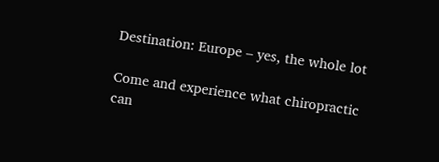Destination: Europe – yes, the whole lot

Come and experience what chiropractic can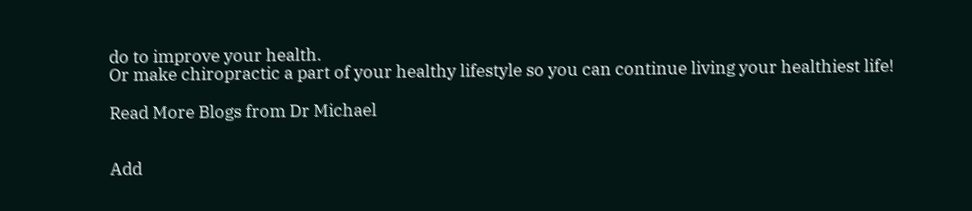do to improve your health.
Or make chiropractic a part of your healthy lifestyle so you can continue living your healthiest life!

Read More Blogs from Dr Michael


Add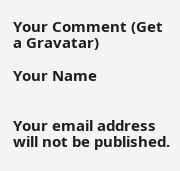Your Comment (Get a Gravatar)

Your Name


Your email address will not be published.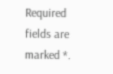Required fields are marked *.